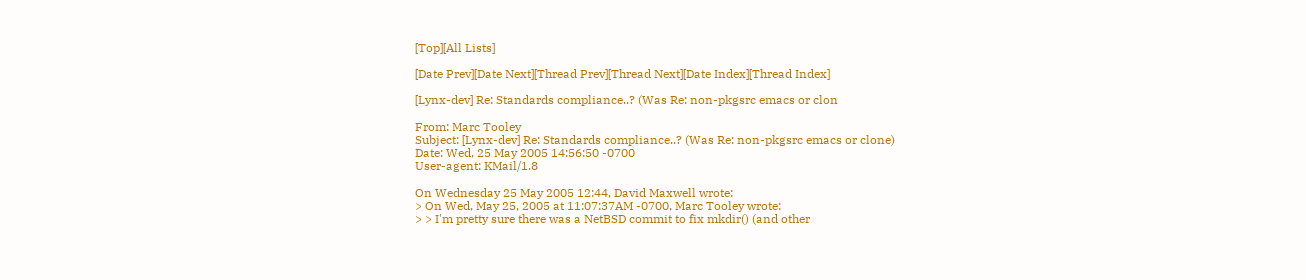[Top][All Lists]

[Date Prev][Date Next][Thread Prev][Thread Next][Date Index][Thread Index]

[Lynx-dev] Re: Standards compliance..? (Was Re: non-pkgsrc emacs or clon

From: Marc Tooley
Subject: [Lynx-dev] Re: Standards compliance..? (Was Re: non-pkgsrc emacs or clone)
Date: Wed, 25 May 2005 14:56:50 -0700
User-agent: KMail/1.8

On Wednesday 25 May 2005 12:44, David Maxwell wrote:
> On Wed, May 25, 2005 at 11:07:37AM -0700, Marc Tooley wrote:
> > I'm pretty sure there was a NetBSD commit to fix mkdir() (and other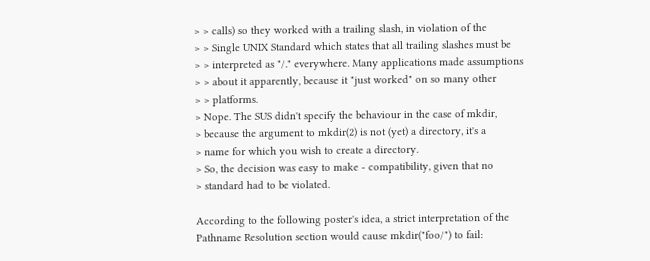> > calls) so they worked with a trailing slash, in violation of the
> > Single UNIX Standard which states that all trailing slashes must be
> > interpreted as "/." everywhere. Many applications made assumptions
> > about it apparently, because it "just worked" on so many other
> > platforms.
> Nope. The SUS didn't specify the behaviour in the case of mkdir,
> because the argument to mkdir(2) is not (yet) a directory, it's a
> name for which you wish to create a directory.
> So, the decision was easy to make - compatibility, given that no
> standard had to be violated.

According to the following poster's idea, a strict interpretation of the
Pathname Resolution section would cause mkdir("foo/") to fail: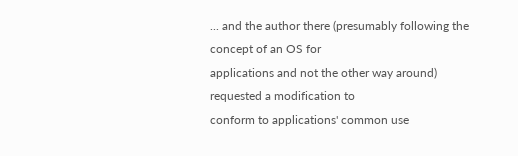... and the author there (presumably following the concept of an OS for
applications and not the other way around) requested a modification to
conform to applications' common use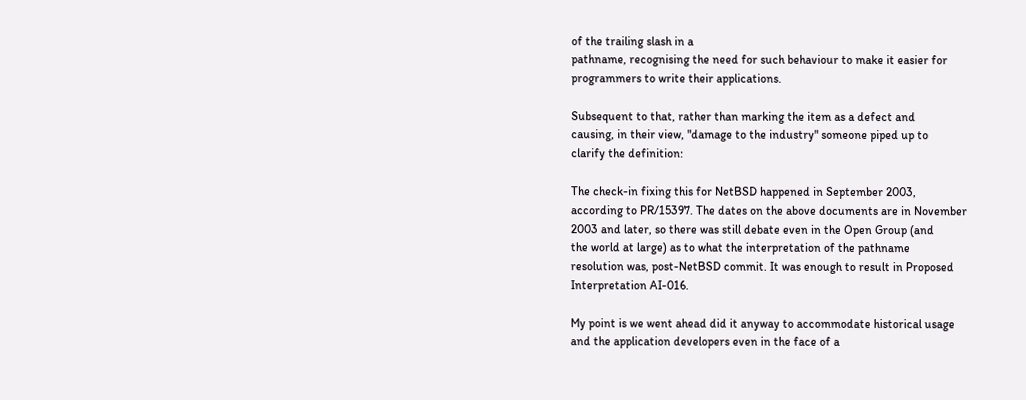of the trailing slash in a
pathname, recognising the need for such behaviour to make it easier for
programmers to write their applications.

Subsequent to that, rather than marking the item as a defect and
causing, in their view, "damage to the industry" someone piped up to
clarify the definition:

The check-in fixing this for NetBSD happened in September 2003,
according to PR/15397. The dates on the above documents are in November
2003 and later, so there was still debate even in the Open Group (and
the world at large) as to what the interpretation of the pathname
resolution was, post-NetBSD commit. It was enough to result in Proposed
Interpretation AI-016.

My point is we went ahead did it anyway to accommodate historical usage
and the application developers even in the face of a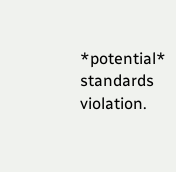*potential*
standards violation.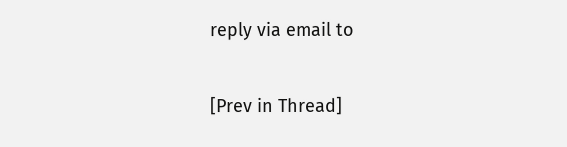reply via email to

[Prev in Thread]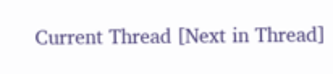Current Thread [Next in Thread]